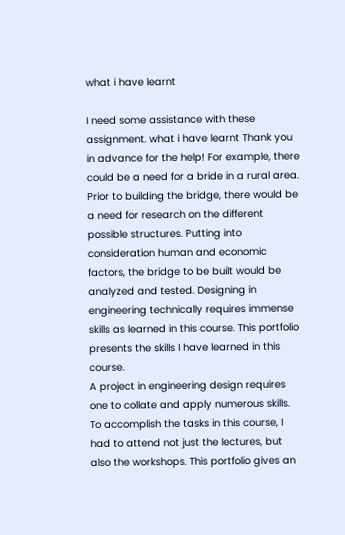what i have learnt

I need some assistance with these assignment. what i have learnt Thank you in advance for the help! For example, there could be a need for a bride in a rural area. Prior to building the bridge, there would be a need for research on the different possible structures. Putting into consideration human and economic factors, the bridge to be built would be analyzed and tested. Designing in engineering technically requires immense skills as learned in this course. This portfolio presents the skills I have learned in this course.
A project in engineering design requires one to collate and apply numerous skills. To accomplish the tasks in this course, I had to attend not just the lectures, but also the workshops. This portfolio gives an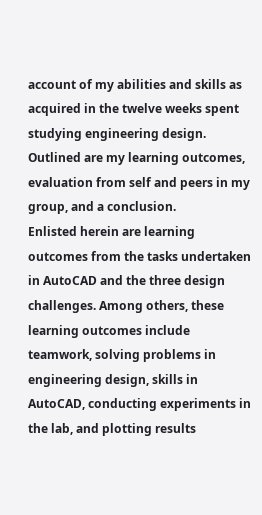account of my abilities and skills as acquired in the twelve weeks spent studying engineering design. Outlined are my learning outcomes, evaluation from self and peers in my group, and a conclusion.
Enlisted herein are learning outcomes from the tasks undertaken in AutoCAD and the three design challenges. Among others, these learning outcomes include teamwork, solving problems in engineering design, skills in AutoCAD, conducting experiments in the lab, and plotting results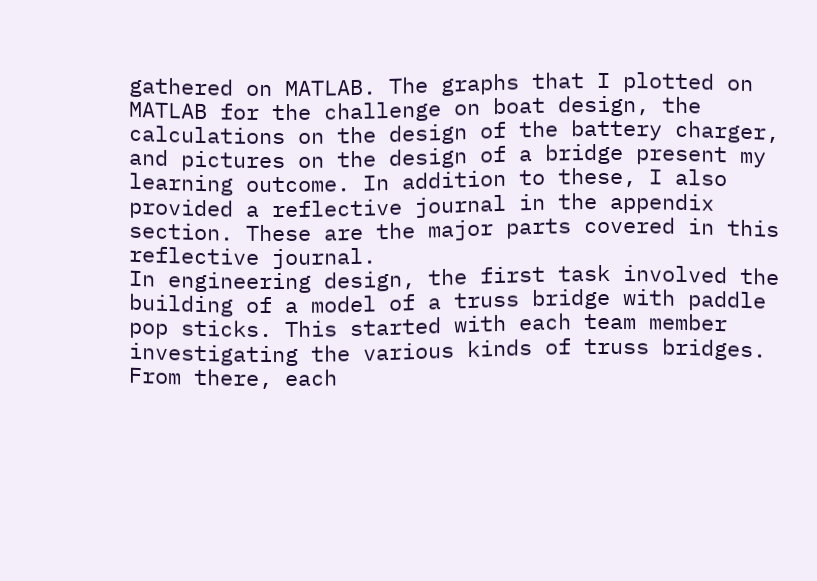gathered on MATLAB. The graphs that I plotted on MATLAB for the challenge on boat design, the calculations on the design of the battery charger, and pictures on the design of a bridge present my learning outcome. In addition to these, I also provided a reflective journal in the appendix section. These are the major parts covered in this reflective journal.
In engineering design, the first task involved the building of a model of a truss bridge with paddle pop sticks. This started with each team member investigating the various kinds of truss bridges. From there, each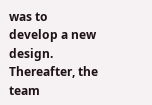was to develop a new design. Thereafter, the team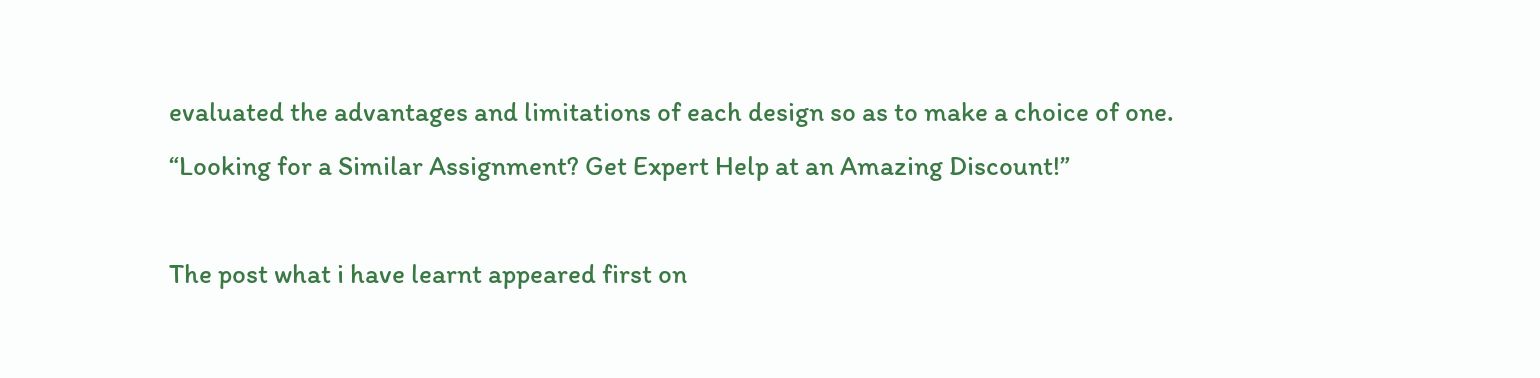evaluated the advantages and limitations of each design so as to make a choice of one.
“Looking for a Similar Assignment? Get Expert Help at an Amazing Discount!”

The post what i have learnt appeared first on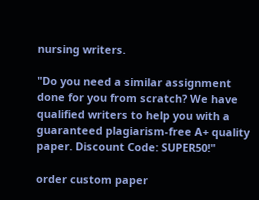nursing writers.

"Do you need a similar assignment done for you from scratch? We have qualified writers to help you with a guaranteed plagiarism-free A+ quality paper. Discount Code: SUPER50!"

order custom paper